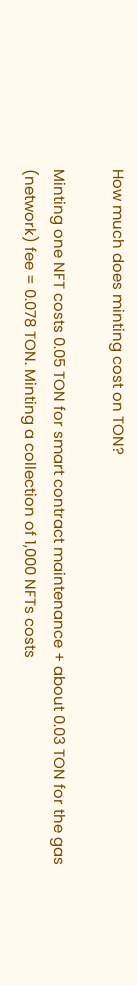How much does minting cost on TON?

Minting one NFT costs 0.05 TON for smart contract maintenance + about 0.03 TON for the gas (network) fee = 0.078 TON. Minting a collection of 1,000 NFTs costs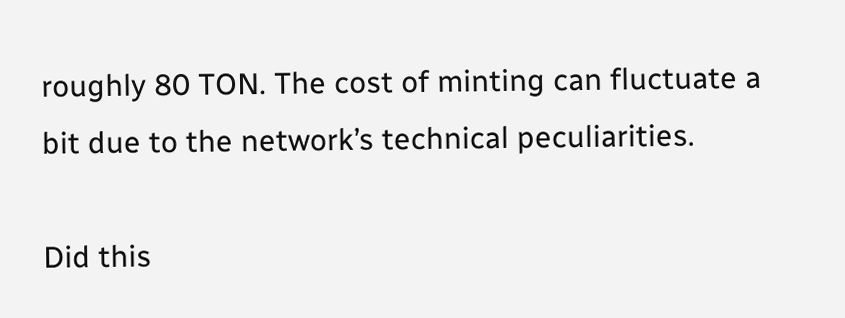roughly 80 TON. The cost of minting can fluctuate a bit due to the network’s technical peculiarities.

Did this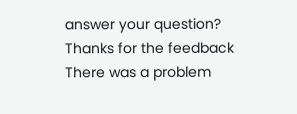answer your question? Thanks for the feedback There was a problem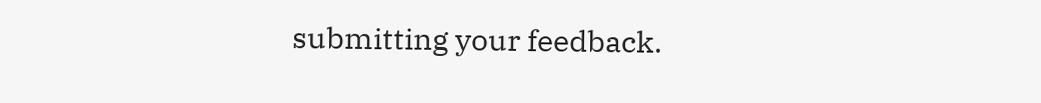submitting your feedback.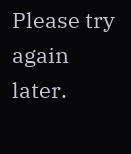Please try again later.